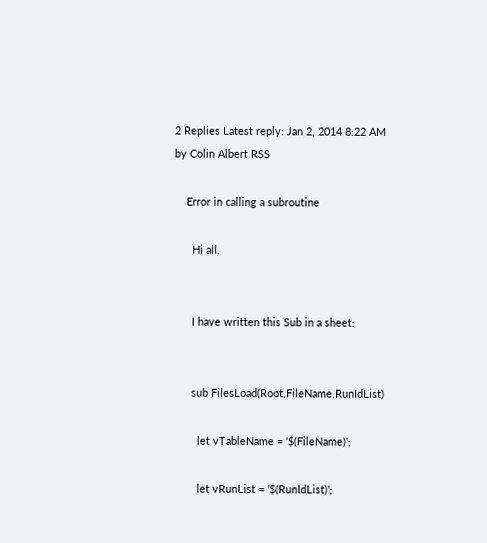2 Replies Latest reply: Jan 2, 2014 8:22 AM by Colin Albert RSS

    Error in calling a subroutine

      Hi all,


      I have written this Sub in a sheet:


      sub FilesLoad(Root,FileName,RunIdList)

        let vTableName = '$(FileName)';

        let vRunList = '$(RunIdList)';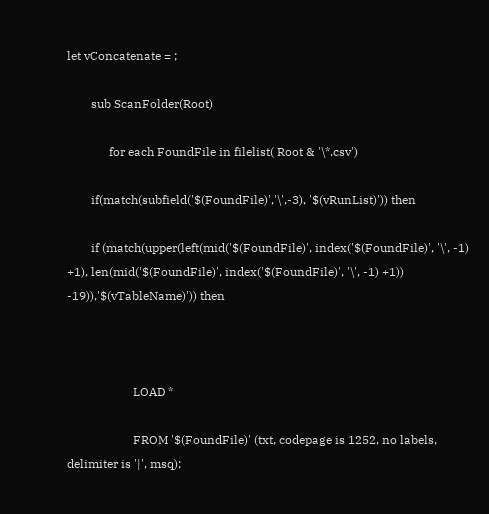let vConcatenate = ;

        sub ScanFolder(Root)

              for each FoundFile in filelist( Root & '\*.csv')

        if(match(subfield('$(FoundFile)','\',-3), '$(vRunList)')) then

        if (match(upper(left(mid('$(FoundFile)', index('$(FoundFile)', '\', -1) +1), len(mid('$(FoundFile)', index('$(FoundFile)', '\', -1) +1)) -19)),'$(vTableName)')) then



                      LOAD *

                      FROM '$(FoundFile)' (txt, codepage is 1252, no labels, delimiter is '|', msq);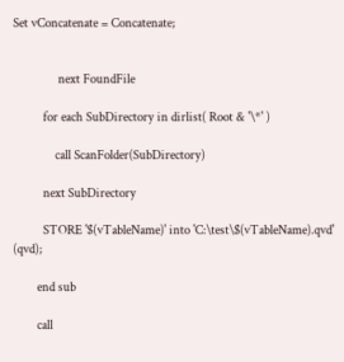Set vConcatenate = Concatenate;


               next FoundFile

          for each SubDirectory in dirlist( Root & '\*' )

              call ScanFolder(SubDirectory)

          next SubDirectory

          STORE '$(vTableName)' into 'C:\test\$(vTableName).qvd' (qvd);

        end sub

        call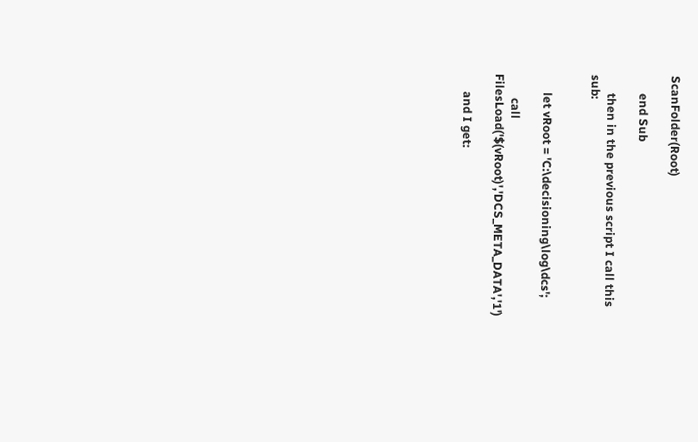ScanFolder(Root)

      end Sub

      then in the previous script I call this sub:


      let vRoot = 'C:\decisioning\log\dcs';

        call FilesLoad('$(vRoot)','DCS_META_DATA','1')

      and I get: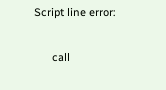Script line error:

      call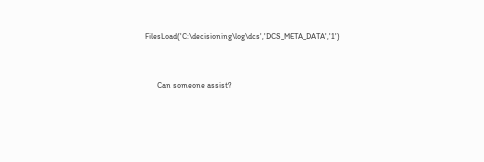FilesLoad('C:\decisioning\log\dcs','DCS_META_DATA','1')


      Can someone assist?